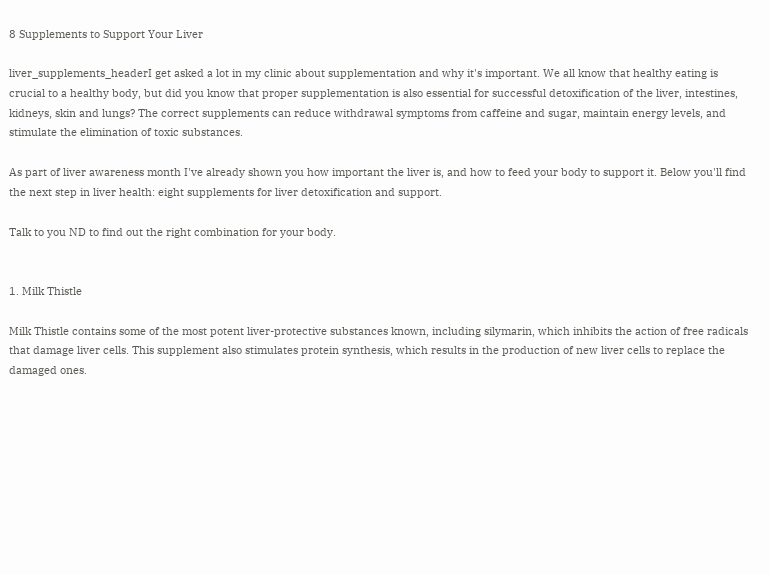8 Supplements to Support Your Liver

liver_supplements_headerI get asked a lot in my clinic about supplementation and why it's important. We all know that healthy eating is crucial to a healthy body, but did you know that proper supplementation is also essential for successful detoxification of the liver, intestines, kidneys, skin and lungs? The correct supplements can reduce withdrawal symptoms from caffeine and sugar, maintain energy levels, and stimulate the elimination of toxic substances.

As part of liver awareness month I've already shown you how important the liver is, and how to feed your body to support it. Below you'll find the next step in liver health: eight supplements for liver detoxification and support.

Talk to you ND to find out the right combination for your body.


1. Milk Thistle

Milk Thistle contains some of the most potent liver-protective substances known, including silymarin, which inhibits the action of free radicals that damage liver cells. This supplement also stimulates protein synthesis, which results in the production of new liver cells to replace the damaged ones.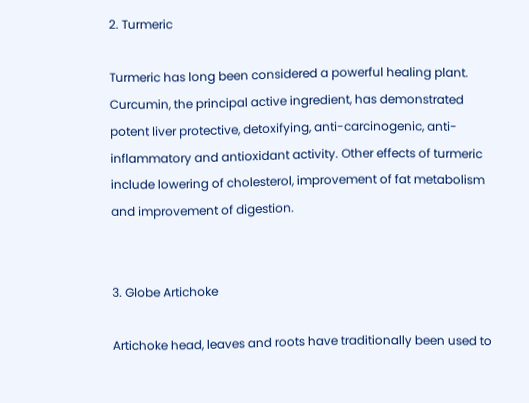2. Turmeric

Turmeric has long been considered a powerful healing plant. Curcumin, the principal active ingredient, has demonstrated potent liver protective, detoxifying, anti-carcinogenic, anti-inflammatory and antioxidant activity. Other effects of turmeric include lowering of cholesterol, improvement of fat metabolism and improvement of digestion.


3. Globe Artichoke

Artichoke head, leaves and roots have traditionally been used to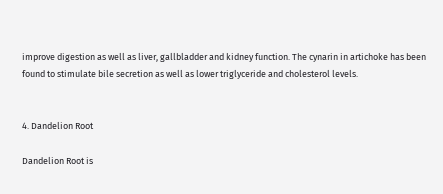improve digestion as well as liver, gallbladder and kidney function. The cynarin in artichoke has been found to stimulate bile secretion as well as lower triglyceride and cholesterol levels.


4. Dandelion Root

Dandelion Root is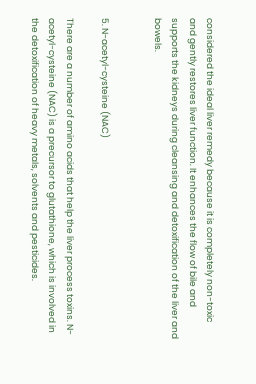considered the ideal liver remedy because it is completely non-toxic and gently restores liver function. It enhances the flow of bile and supports the kidneys during cleansing and detoxification of the liver and bowels.


5. N-acetyl-cysteine (NAC)

There are a number of amino acids that help the liver process toxins. N-acetyl-cysteine (NAC) is a precursor to glutathione, which is involved in the detoxification of heavy metals, solvents and pesticides.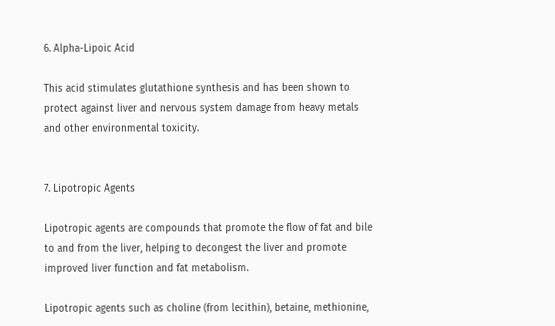6. Alpha-Lipoic Acid

This acid stimulates glutathione synthesis and has been shown to protect against liver and nervous system damage from heavy metals and other environmental toxicity.


7. Lipotropic Agents

Lipotropic agents are compounds that promote the flow of fat and bile to and from the liver, helping to decongest the liver and promote improved liver function and fat metabolism.

Lipotropic agents such as choline (from lecithin), betaine, methionine,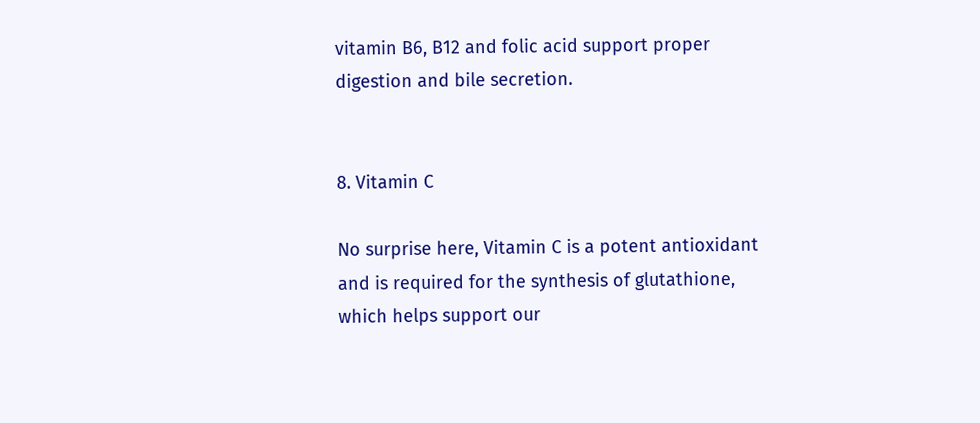vitamin B6, B12 and folic acid support proper digestion and bile secretion.


8. Vitamin C

No surprise here, Vitamin C is a potent antioxidant and is required for the synthesis of glutathione, which helps support our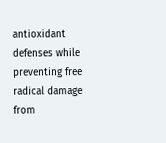antioxidant defenses while preventing free radical damage from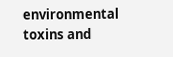environmental toxins and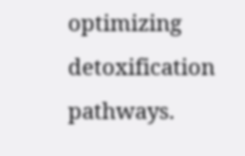optimizing detoxification pathways.